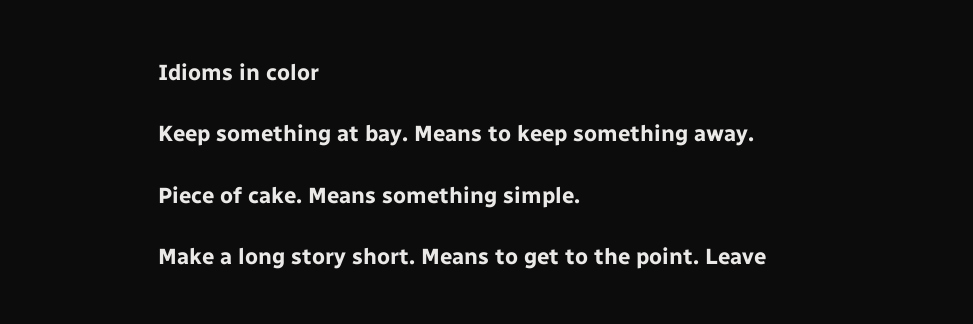Idioms in color

Keep something at bay. Means to keep something away.

Piece of cake. Means something simple.

Make a long story short. Means to get to the point. Leave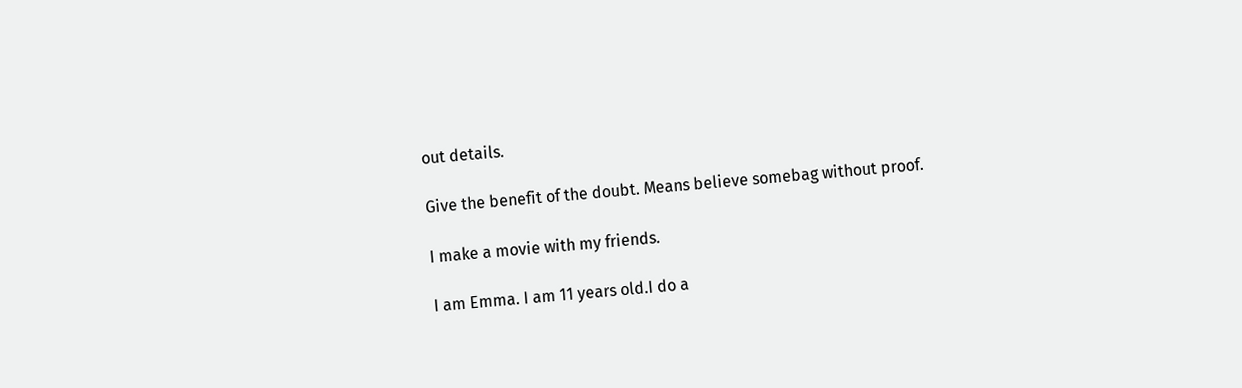out details.

Give the benefit of the doubt. Means believe somebag without proof.

I make a movie with my friends.

I am Emma. I am 11 years old.I do a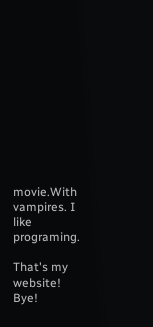movie.With vampires. I like programing.

That's my website! Bye!